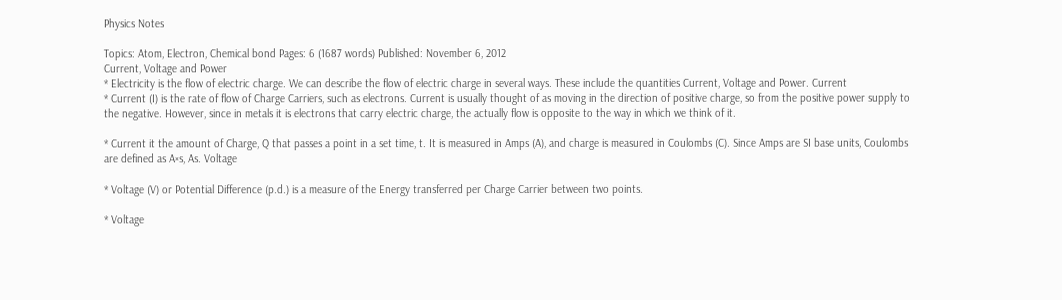Physics Notes

Topics: Atom, Electron, Chemical bond Pages: 6 (1687 words) Published: November 6, 2012
Current, Voltage and Power
* Electricity is the flow of electric charge. We can describe the flow of electric charge in several ways. These include the quantities Current, Voltage and Power. Current
* Current (I) is the rate of flow of Charge Carriers, such as electrons. Current is usually thought of as moving in the direction of positive charge, so from the positive power supply to the negative. However, since in metals it is electrons that carry electric charge, the actually flow is opposite to the way in which we think of it.

* Current it the amount of Charge, Q that passes a point in a set time, t. It is measured in Amps (A), and charge is measured in Coulombs (C). Since Amps are SI base units, Coulombs are defined as A×s, As. Voltage

* Voltage (V) or Potential Difference (p.d.) is a measure of the Energy transferred per Charge Carrier between two points.

* Voltage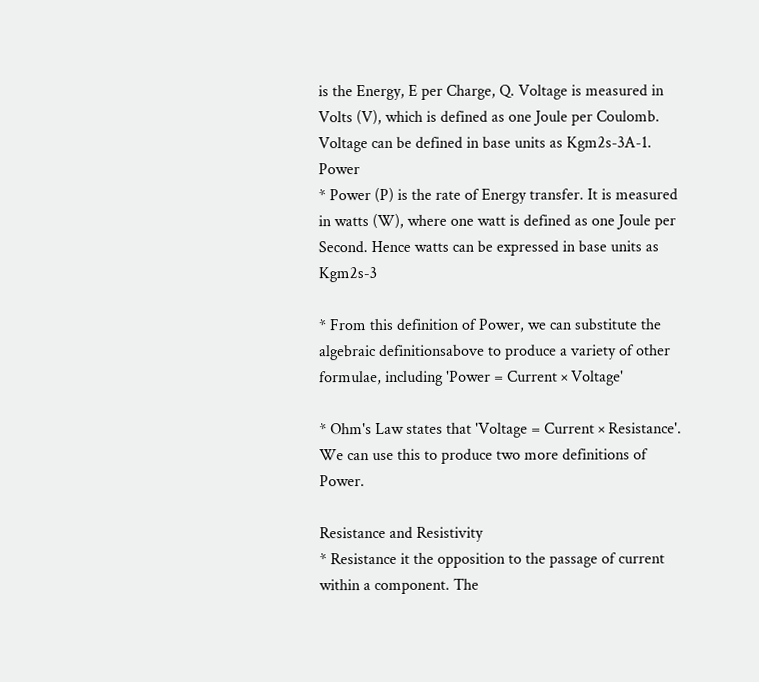is the Energy, E per Charge, Q. Voltage is measured in Volts (V), which is defined as one Joule per Coulomb. Voltage can be defined in base units as Kgm2s-3A-1. Power
* Power (P) is the rate of Energy transfer. It is measured in watts (W), where one watt is defined as one Joule per Second. Hence watts can be expressed in base units as Kgm2s-3

* From this definition of Power, we can substitute the algebraic definitionsabove to produce a variety of other formulae, including 'Power = Current × Voltage'

* Ohm's Law states that 'Voltage = Current × Resistance'. We can use this to produce two more definitions of Power.

Resistance and Resistivity
* Resistance it the opposition to the passage of current within a component. The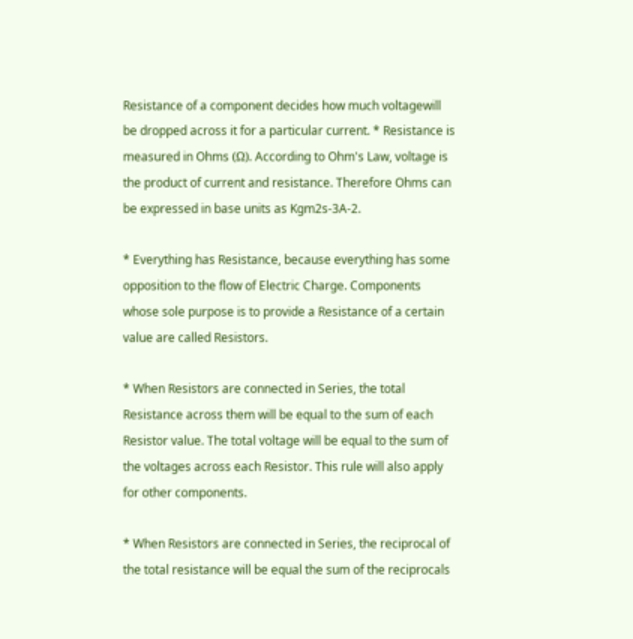Resistance of a component decides how much voltagewill be dropped across it for a particular current. * Resistance is measured in Ohms (Ω). According to Ohm's Law, voltage is the product of current and resistance. Therefore Ohms can be expressed in base units as Kgm2s-3A-2.

* Everything has Resistance, because everything has some opposition to the flow of Electric Charge. Components whose sole purpose is to provide a Resistance of a certain value are called Resistors.

* When Resistors are connected in Series, the total Resistance across them will be equal to the sum of each Resistor value. The total voltage will be equal to the sum of the voltages across each Resistor. This rule will also apply for other components.

* When Resistors are connected in Series, the reciprocal of the total resistance will be equal the sum of the reciprocals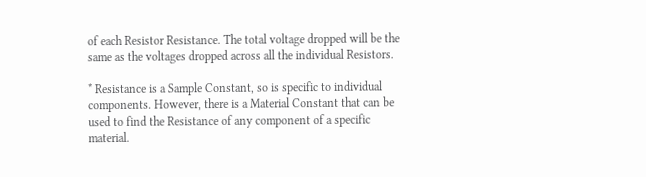of each Resistor Resistance. The total voltage dropped will be the same as the voltages dropped across all the individual Resistors.

* Resistance is a Sample Constant, so is specific to individual components. However, there is a Material Constant that can be used to find the Resistance of any component of a specific material.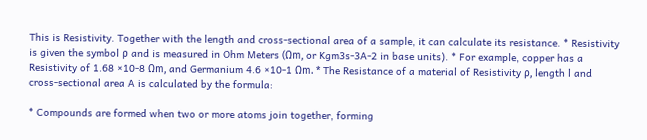This is Resistivity. Together with the length and cross-sectional area of a sample, it can calculate its resistance. * Resistivity is given the symbol ρ and is measured in Ohm Meters (Ωm, or Kgm3s-3A-2 in base units). * For example, copper has a Resistivity of 1.68 ×10-8 Ωm, and Germanium 4.6 ×10-1 Ωm. * The Resistance of a material of Resistivity ρ, length l and cross-sectional area A is calculated by the formula:

* Compounds are formed when two or more atoms join together, forming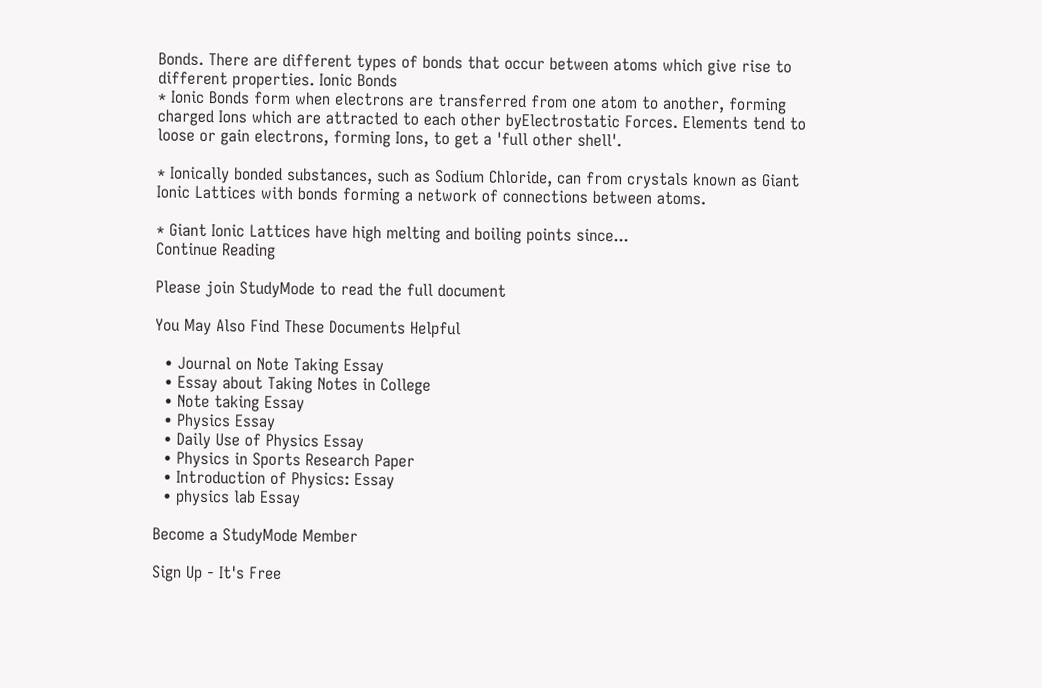Bonds. There are different types of bonds that occur between atoms which give rise to different properties. Ionic Bonds
* Ionic Bonds form when electrons are transferred from one atom to another, forming charged Ions which are attracted to each other byElectrostatic Forces. Elements tend to loose or gain electrons, forming Ions, to get a 'full other shell'.

* Ionically bonded substances, such as Sodium Chloride, can from crystals known as Giant Ionic Lattices with bonds forming a network of connections between atoms.

* Giant Ionic Lattices have high melting and boiling points since...
Continue Reading

Please join StudyMode to read the full document

You May Also Find These Documents Helpful

  • Journal on Note Taking Essay
  • Essay about Taking Notes in College
  • Note taking Essay
  • Physics Essay
  • Daily Use of Physics Essay
  • Physics in Sports Research Paper
  • Introduction of Physics: Essay
  • physics lab Essay

Become a StudyMode Member

Sign Up - It's Free